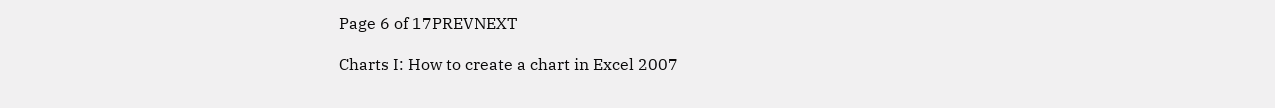Page 6 of 17PREVNEXT

Charts I: How to create a chart in Excel 2007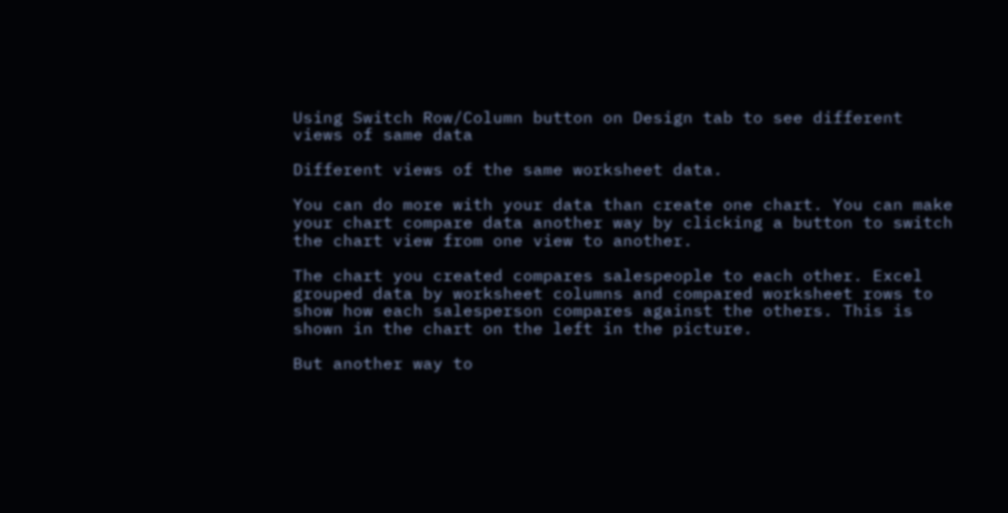Using Switch Row/Column button on Design tab to see different views of same data

Different views of the same worksheet data.

You can do more with your data than create one chart. You can make your chart compare data another way by clicking a button to switch the chart view from one view to another.

The chart you created compares salespeople to each other. Excel grouped data by worksheet columns and compared worksheet rows to show how each salesperson compares against the others. This is shown in the chart on the left in the picture.

But another way to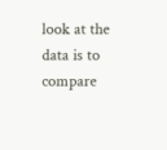look at the data is to compare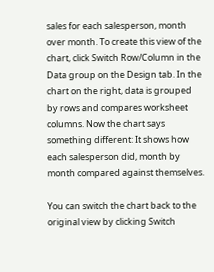sales for each salesperson, month over month. To create this view of the chart, click Switch Row/Column in the Data group on the Design tab. In the chart on the right, data is grouped by rows and compares worksheet columns. Now the chart says something different: It shows how each salesperson did, month by month compared against themselves.

You can switch the chart back to the original view by clicking Switch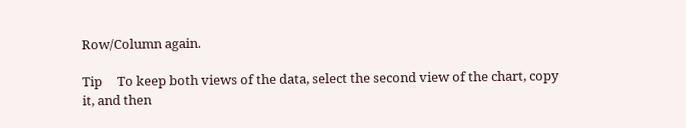Row/Column again.

Tip     To keep both views of the data, select the second view of the chart, copy it, and then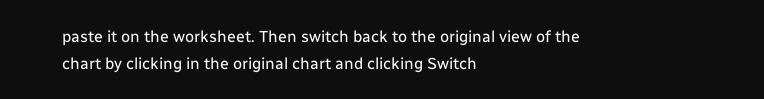paste it on the worksheet. Then switch back to the original view of the chart by clicking in the original chart and clicking Switch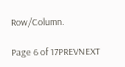Row/Column.

Page 6 of 17PREVNEXT